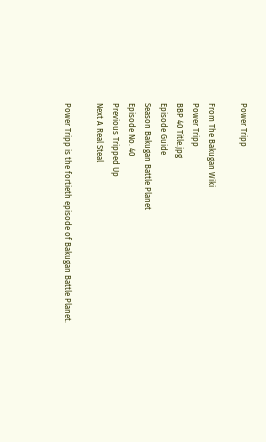Power Tripp

From The Bakugan Wiki
Power Tripp
BBP 40 Title.jpg
Episode Guide
Season Bakugan Battle Planet
Episode No. 40
Previous Tripped Up
Next A Real Steal

Power Tripp is the fortieth episode of Bakugan Battle Planet.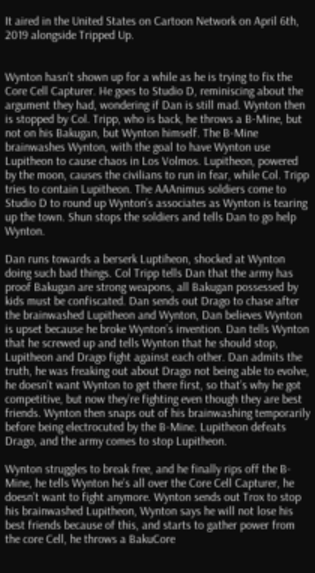It aired in the United States on Cartoon Network on April 6th, 2019 alongside Tripped Up.


Wynton hasn’t shown up for a while as he is trying to fix the Core Cell Capturer. He goes to Studio D, reminiscing about the argument they had, wondering if Dan is still mad. Wynton then is stopped by Col. Tripp, who is back, he throws a B-Mine, but not on his Bakugan, but Wynton himself. The B-Mine brainwashes Wynton, with the goal to have Wynton use Lupitheon to cause chaos in Los Volmos. Lupitheon, powered by the moon, causes the civilians to run in fear, while Col. Tripp tries to contain Lupitheon. The AAAnimus soldiers come to Studio D to round up Wynton’s associates as Wynton is tearing up the town. Shun stops the soldiers and tells Dan to go help Wynton.

Dan runs towards a berserk Luptiheon, shocked at Wynton doing such bad things. Col Tripp tells Dan that the army has proof Bakugan are strong weapons, all Bakugan possessed by kids must be confiscated. Dan sends out Drago to chase after the brainwashed Lupitheon and Wynton, Dan believes Wynton is upset because he broke Wynton’s invention. Dan tells Wynton that he screwed up and tells Wynton that he should stop, Lupitheon and Drago fight against each other. Dan admits the truth, he was freaking out about Drago not being able to evolve, he doesn’t want Wynton to get there first, so that’s why he got competitive, but now they’re fighting even though they are best friends. Wynton then snaps out of his brainwashing temporarily before being electrocuted by the B-Mine. Lupitheon defeats Drago, and the army comes to stop Lupitheon.

Wynton struggles to break free, and he finally rips off the B-Mine, he tells Wynton he’s all over the Core Cell Capturer, he doesn’t want to fight anymore. Wynton sends out Trox to stop his brainwashed Lupitheon, Wynton says he will not lose his best friends because of this, and starts to gather power from the core Cell, he throws a BakuCore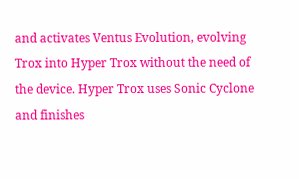and activates Ventus Evolution, evolving Trox into Hyper Trox without the need of the device. Hyper Trox uses Sonic Cyclone and finishes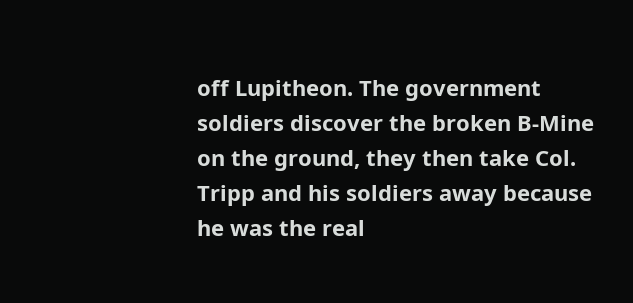off Lupitheon. The government soldiers discover the broken B-Mine on the ground, they then take Col. Tripp and his soldiers away because he was the real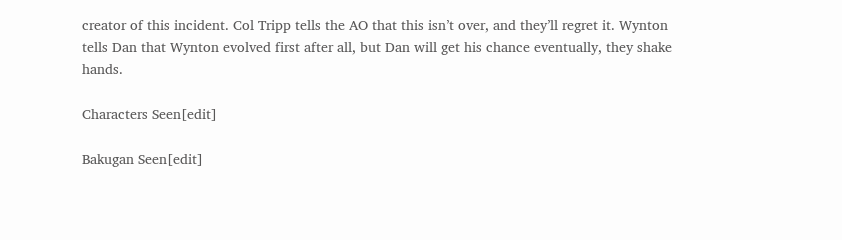creator of this incident. Col Tripp tells the AO that this isn’t over, and they’ll regret it. Wynton tells Dan that Wynton evolved first after all, but Dan will get his chance eventually, they shake hands.

Characters Seen[edit]

Bakugan Seen[edit]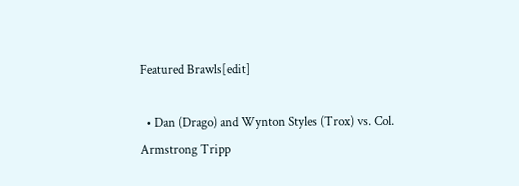Featured Brawls[edit]

  • Dan (Drago) and Wynton Styles (Trox) vs. Col. Armstrong Tripp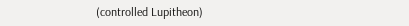(controlled Lupitheon)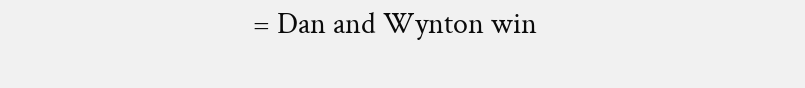= Dan and Wynton win